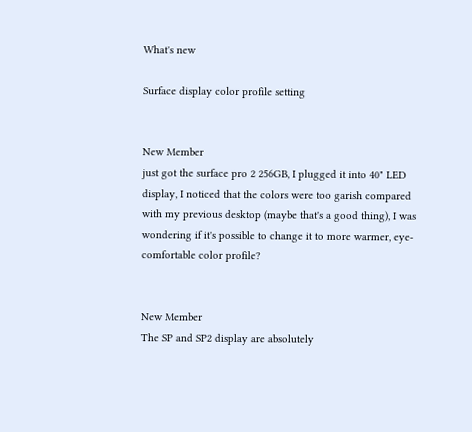What's new

Surface display color profile setting


New Member
just got the surface pro 2 256GB, I plugged it into 40" LED display, I noticed that the colors were too garish compared with my previous desktop (maybe that's a good thing), I was wondering if it's possible to change it to more warmer, eye-comfortable color profile?


New Member
The SP and SP2 display are absolutely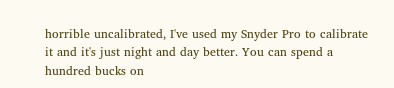horrible uncalibrated, I've used my Snyder Pro to calibrate it and it's just night and day better. You can spend a hundred bucks on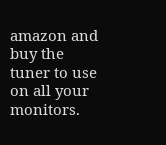amazon and buy the tuner to use on all your monitors.